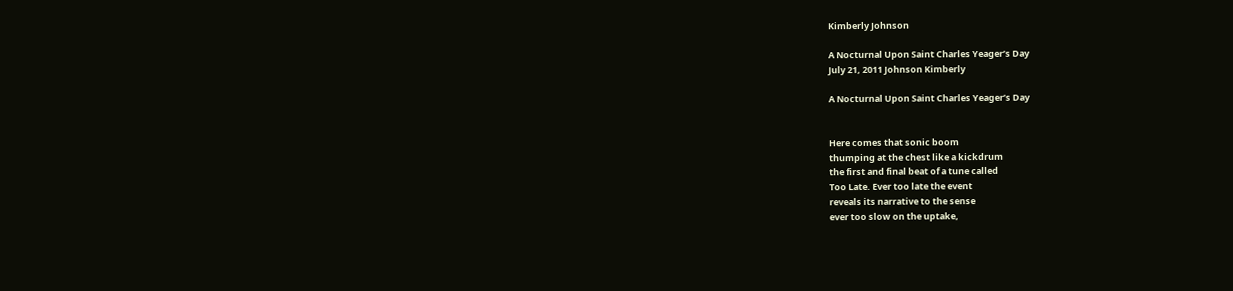Kimberly Johnson

A Nocturnal Upon Saint Charles Yeager’s Day
July 21, 2011 Johnson Kimberly

A Nocturnal Upon Saint Charles Yeager’s Day


Here comes that sonic boom
thumping at the chest like a kickdrum
the first and final beat of a tune called
Too Late. Ever too late the event
reveals its narrative to the sense
ever too slow on the uptake,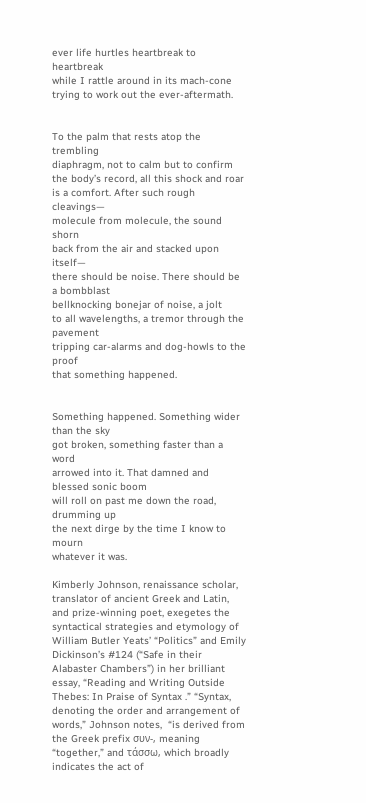ever life hurtles heartbreak to heartbreak
while I rattle around in its mach-cone
trying to work out the ever-aftermath.


To the palm that rests atop the trembling
diaphragm, not to calm but to confirm
the body’s record, all this shock and roar
is a comfort. After such rough cleavings—
molecule from molecule, the sound shorn
back from the air and stacked upon itself—
there should be noise. There should be a bombblast
bellknocking bonejar of noise, a jolt
to all wavelengths, a tremor through the pavement
tripping car-alarms and dog-howls to the proof
that something happened.


Something happened. Something wider than the sky
got broken, something faster than a word
arrowed into it. That damned and blessed sonic boom
will roll on past me down the road, drumming up
the next dirge by the time I know to mourn
whatever it was.

Kimberly Johnson, renaissance scholar, translator of ancient Greek and Latin, and prize-winning poet, exegetes the syntactical strategies and etymology of William Butler Yeats’ “Politics” and Emily Dickinson’s #124 (“Safe in their Alabaster Chambers”) in her brilliant essay, “Reading and Writing Outside Thebes: In Praise of Syntax .” “Syntax, denoting the order and arrangement of words,” Johnson notes,  “is derived from the Greek prefix συν-, meaning “together,” and τάσσω, which broadly indicates the act of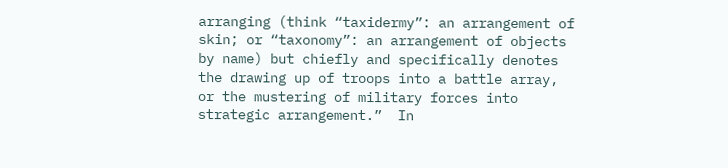arranging (think “taxidermy”: an arrangement of skin; or “taxonomy”: an arrangement of objects by name) but chiefly and specifically denotes the drawing up of troops into a battle array, or the mustering of military forces into strategic arrangement.”  In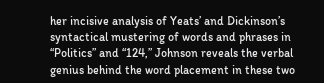her incisive analysis of Yeats’ and Dickinson’s  syntactical mustering of words and phrases in “Politics” and “124,” Johnson reveals the verbal genius behind the word placement in these two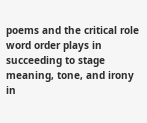poems and the critical role word order plays in succeeding to stage meaning, tone, and irony in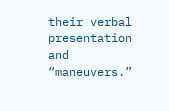their verbal presentation and “maneuvers.”